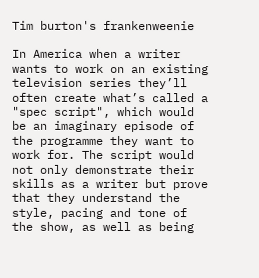Tim burton's frankenweenie

In America when a writer wants to work on an existing television series they’ll often create what’s called a "spec script", which would be an imaginary episode of the programme they want to work for. The script would not only demonstrate their skills as a writer but prove that they understand the style, pacing and tone of the show, as well as being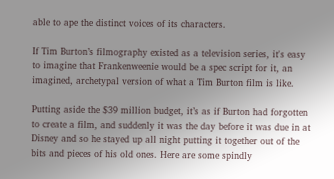able to ape the distinct voices of its characters.

If Tim Burton’s filmography existed as a television series, it's easy to imagine that Frankenweenie would be a spec script for it, an imagined, archetypal version of what a Tim Burton film is like.

Putting aside the $39 million budget, it’s as if Burton had forgotten to create a film, and suddenly it was the day before it was due in at Disney and so he stayed up all night putting it together out of the bits and pieces of his old ones. Here are some spindly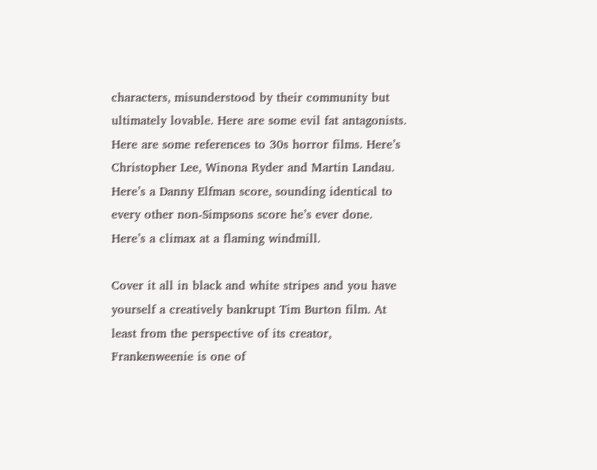characters, misunderstood by their community but ultimately lovable. Here are some evil fat antagonists. Here are some references to 30s horror films. Here’s Christopher Lee, Winona Ryder and Martin Landau. Here’s a Danny Elfman score, sounding identical to every other non-Simpsons score he’s ever done. Here’s a climax at a flaming windmill.

Cover it all in black and white stripes and you have yourself a creatively bankrupt Tim Burton film. At least from the perspective of its creator, Frankenweenie is one of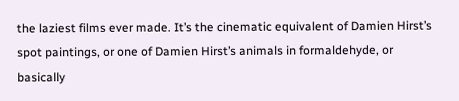the laziest films ever made. It’s the cinematic equivalent of Damien Hirst’s spot paintings, or one of Damien Hirst’s animals in formaldehyde, or basically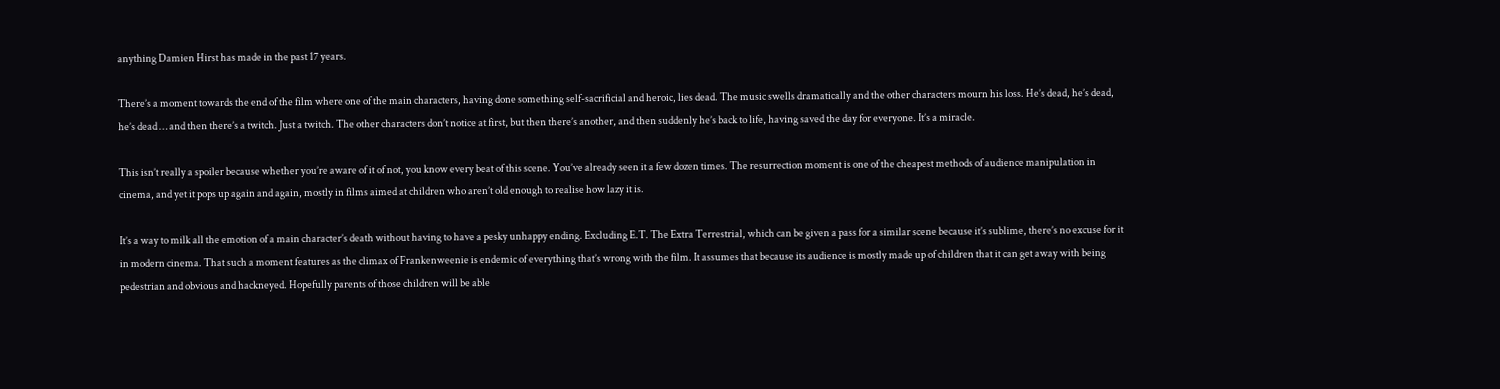anything Damien Hirst has made in the past 17 years.

There’s a moment towards the end of the film where one of the main characters, having done something self-sacrificial and heroic, lies dead. The music swells dramatically and the other characters mourn his loss. He’s dead, he’s dead, he’s dead … and then there’s a twitch. Just a twitch. The other characters don’t notice at first, but then there’s another, and then suddenly he’s back to life, having saved the day for everyone. It’s a miracle.

This isn’t really a spoiler because whether you’re aware of it of not, you know every beat of this scene. You’ve already seen it a few dozen times. The resurrection moment is one of the cheapest methods of audience manipulation in cinema, and yet it pops up again and again, mostly in films aimed at children who aren’t old enough to realise how lazy it is.

It’s a way to milk all the emotion of a main character’s death without having to have a pesky unhappy ending. Excluding E.T. The Extra Terrestrial, which can be given a pass for a similar scene because it’s sublime, there’s no excuse for it in modern cinema. That such a moment features as the climax of Frankenweenie is endemic of everything that’s wrong with the film. It assumes that because its audience is mostly made up of children that it can get away with being pedestrian and obvious and hackneyed. Hopefully parents of those children will be able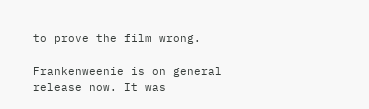to prove the film wrong.

Frankenweenie is on general release now. It was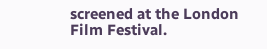screened at the London Film Festival.